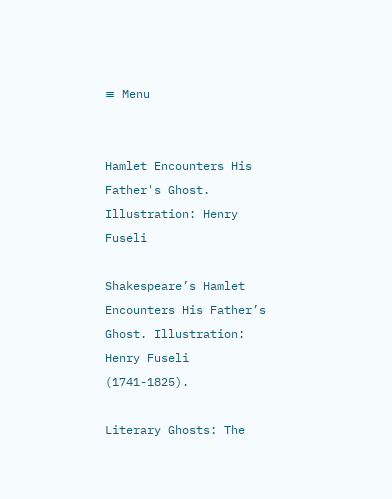≡ Menu


Hamlet Encounters His Father's Ghost. Illustration: Henry Fuseli

Shakespeare’s Hamlet Encounters His Father’s Ghost. Illustration: Henry Fuseli (1741-1825).

Literary Ghosts: The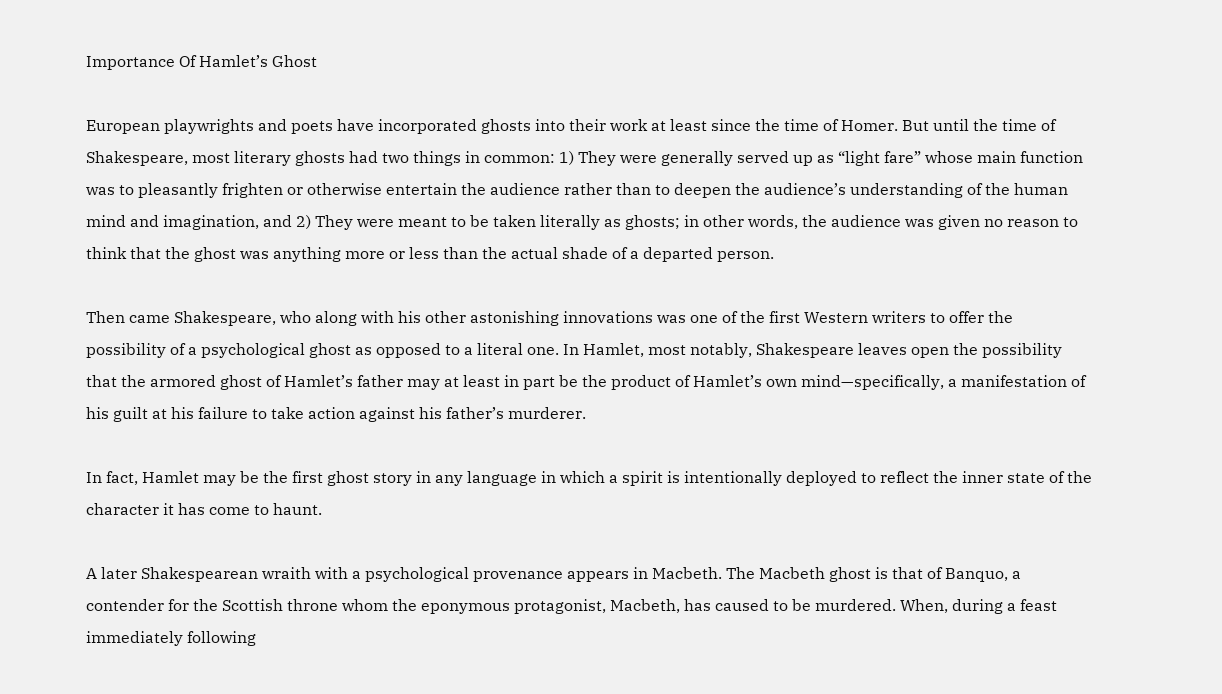Importance Of Hamlet’s Ghost

European playwrights and poets have incorporated ghosts into their work at least since the time of Homer. But until the time of Shakespeare, most literary ghosts had two things in common: 1) They were generally served up as “light fare” whose main function was to pleasantly frighten or otherwise entertain the audience rather than to deepen the audience’s understanding of the human mind and imagination, and 2) They were meant to be taken literally as ghosts; in other words, the audience was given no reason to think that the ghost was anything more or less than the actual shade of a departed person.

Then came Shakespeare, who along with his other astonishing innovations was one of the first Western writers to offer the possibility of a psychological ghost as opposed to a literal one. In Hamlet, most notably, Shakespeare leaves open the possibility that the armored ghost of Hamlet’s father may at least in part be the product of Hamlet’s own mind—specifically, a manifestation of his guilt at his failure to take action against his father’s murderer.

In fact, Hamlet may be the first ghost story in any language in which a spirit is intentionally deployed to reflect the inner state of the character it has come to haunt.

A later Shakespearean wraith with a psychological provenance appears in Macbeth. The Macbeth ghost is that of Banquo, a contender for the Scottish throne whom the eponymous protagonist, Macbeth, has caused to be murdered. When, during a feast immediately following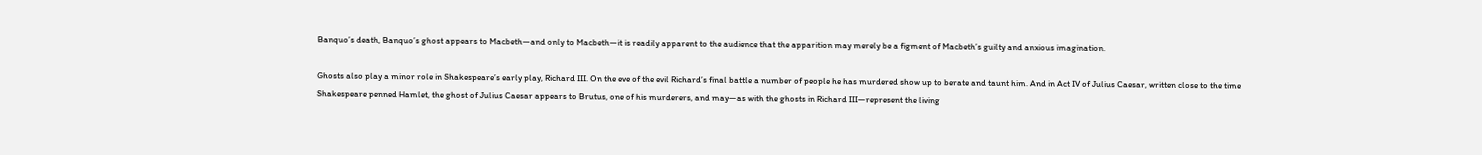Banquo’s death, Banquo’s ghost appears to Macbeth—and only to Macbeth—it is readily apparent to the audience that the apparition may merely be a figment of Macbeth’s guilty and anxious imagination.

Ghosts also play a minor role in Shakespeare’s early play, Richard III. On the eve of the evil Richard’s final battle a number of people he has murdered show up to berate and taunt him. And in Act IV of Julius Caesar, written close to the time Shakespeare penned Hamlet, the ghost of Julius Caesar appears to Brutus, one of his murderers, and may—as with the ghosts in Richard III—represent the living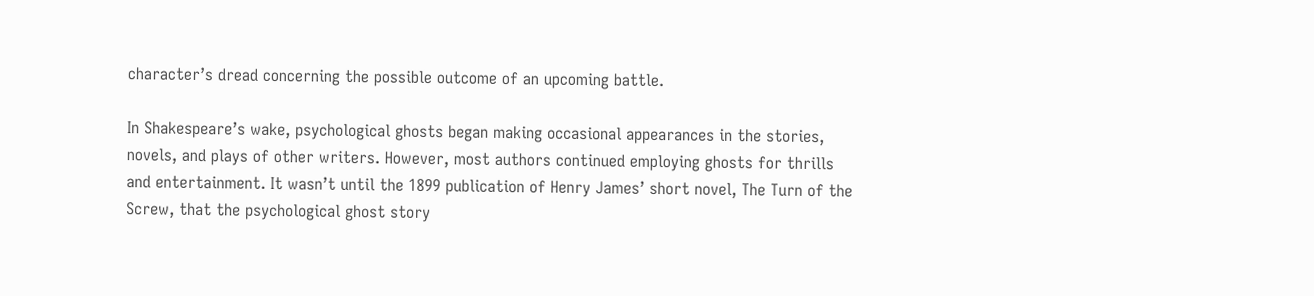character’s dread concerning the possible outcome of an upcoming battle.

In Shakespeare’s wake, psychological ghosts began making occasional appearances in the stories, novels, and plays of other writers. However, most authors continued employing ghosts for thrills and entertainment. It wasn’t until the 1899 publication of Henry James’ short novel, The Turn of the Screw, that the psychological ghost story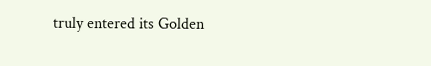truly entered its Golden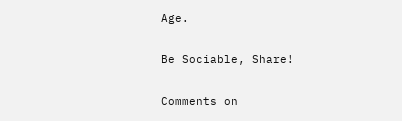Age.

Be Sociable, Share!

Comments on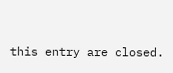this entry are closed.